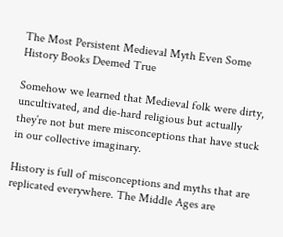The Most Persistent Medieval Myth Even Some History Books Deemed True

Somehow we learned that Medieval folk were dirty, uncultivated, and die-hard religious but actually they’re not but mere misconceptions that have stuck in our collective imaginary.

History is full of misconceptions and myths that are replicated everywhere. The Middle Ages are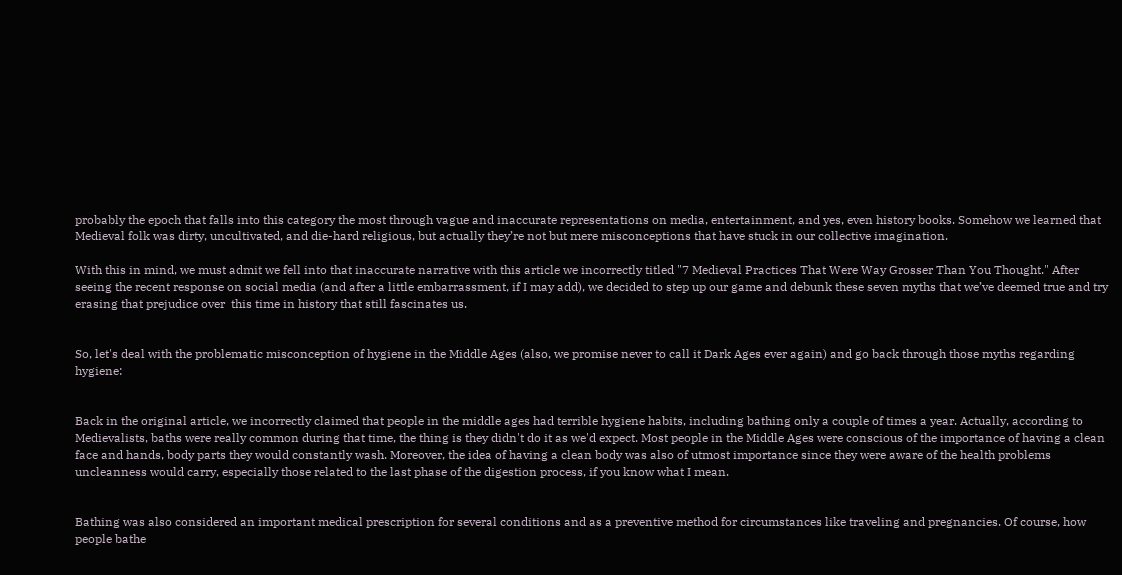probably the epoch that falls into this category the most through vague and inaccurate representations on media, entertainment, and yes, even history books. Somehow we learned that Medieval folk was dirty, uncultivated, and die-hard religious, but actually they’re not but mere misconceptions that have stuck in our collective imagination.

With this in mind, we must admit we fell into that inaccurate narrative with this article we incorrectly titled "7 Medieval Practices That Were Way Grosser Than You Thought." After seeing the recent response on social media (and after a little embarrassment, if I may add), we decided to step up our game and debunk these seven myths that we’ve deemed true and try erasing that prejudice over  this time in history that still fascinates us.


So, let's deal with the problematic misconception of hygiene in the Middle Ages (also, we promise never to call it Dark Ages ever again) and go back through those myths regarding hygiene:


Back in the original article, we incorrectly claimed that people in the middle ages had terrible hygiene habits, including bathing only a couple of times a year. Actually, according to Medievalists, baths were really common during that time, the thing is they didn't do it as we'd expect. Most people in the Middle Ages were conscious of the importance of having a clean face and hands, body parts they would constantly wash. Moreover, the idea of having a clean body was also of utmost importance since they were aware of the health problems uncleanness would carry, especially those related to the last phase of the digestion process, if you know what I mean.


Bathing was also considered an important medical prescription for several conditions and as a preventive method for circumstances like traveling and pregnancies. Of course, how people bathe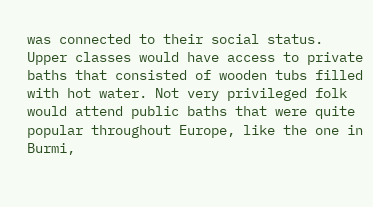was connected to their social status. Upper classes would have access to private baths that consisted of wooden tubs filled with hot water. Not very privileged folk would attend public baths that were quite popular throughout Europe, like the one in Burmi,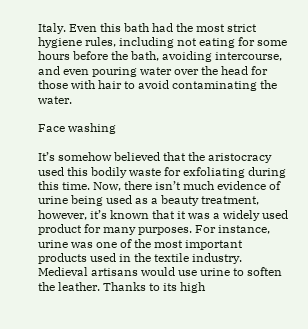Italy. Even this bath had the most strict hygiene rules, including not eating for some hours before the bath, avoiding intercourse, and even pouring water over the head for those with hair to avoid contaminating the water.

Face washing

It’s somehow believed that the aristocracy used this bodily waste for exfoliating during this time. Now, there isn’t much evidence of urine being used as a beauty treatment, however, it’s known that it was a widely used product for many purposes. For instance, urine was one of the most important products used in the textile industry. Medieval artisans would use urine to soften the leather. Thanks to its high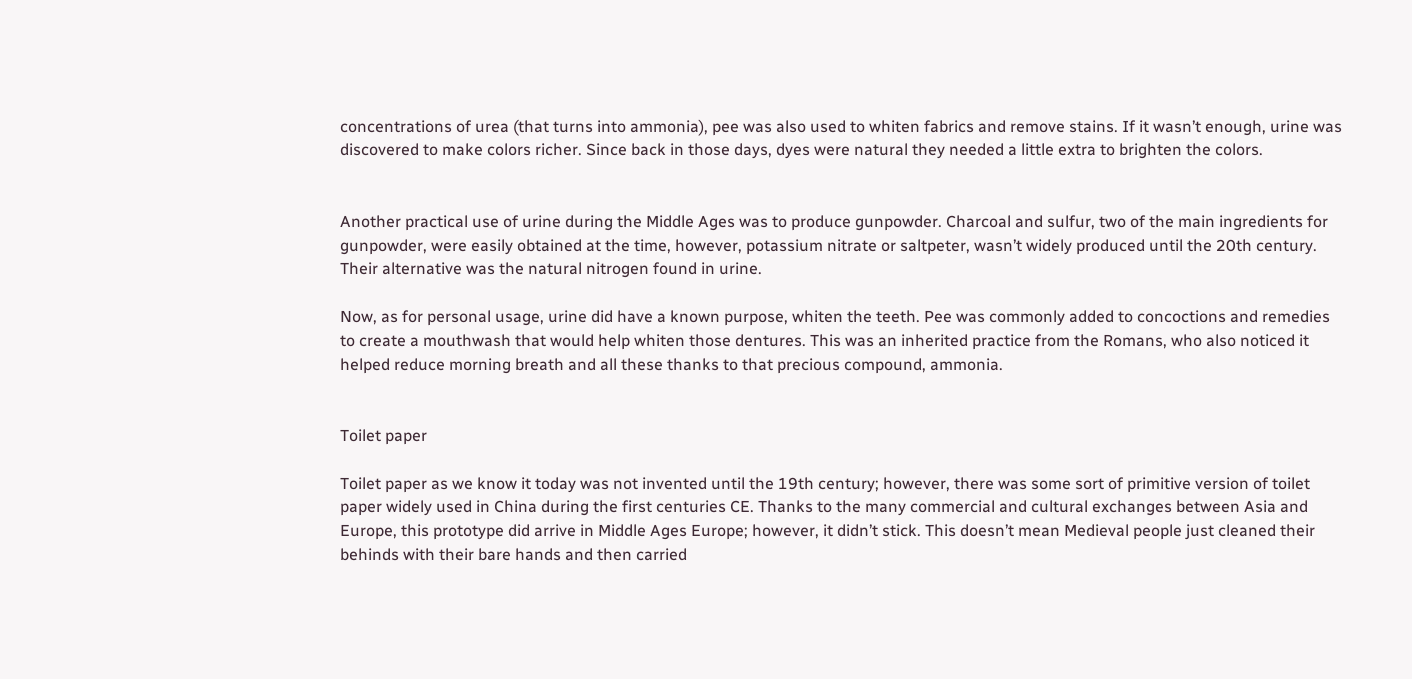concentrations of urea (that turns into ammonia), pee was also used to whiten fabrics and remove stains. If it wasn’t enough, urine was discovered to make colors richer. Since back in those days, dyes were natural they needed a little extra to brighten the colors.


Another practical use of urine during the Middle Ages was to produce gunpowder. Charcoal and sulfur, two of the main ingredients for gunpowder, were easily obtained at the time, however, potassium nitrate or saltpeter, wasn’t widely produced until the 20th century. Their alternative was the natural nitrogen found in urine.

Now, as for personal usage, urine did have a known purpose, whiten the teeth. Pee was commonly added to concoctions and remedies to create a mouthwash that would help whiten those dentures. This was an inherited practice from the Romans, who also noticed it helped reduce morning breath and all these thanks to that precious compound, ammonia.


Toilet paper

Toilet paper as we know it today was not invented until the 19th century; however, there was some sort of primitive version of toilet paper widely used in China during the first centuries CE. Thanks to the many commercial and cultural exchanges between Asia and Europe, this prototype did arrive in Middle Ages Europe; however, it didn’t stick. This doesn’t mean Medieval people just cleaned their behinds with their bare hands and then carried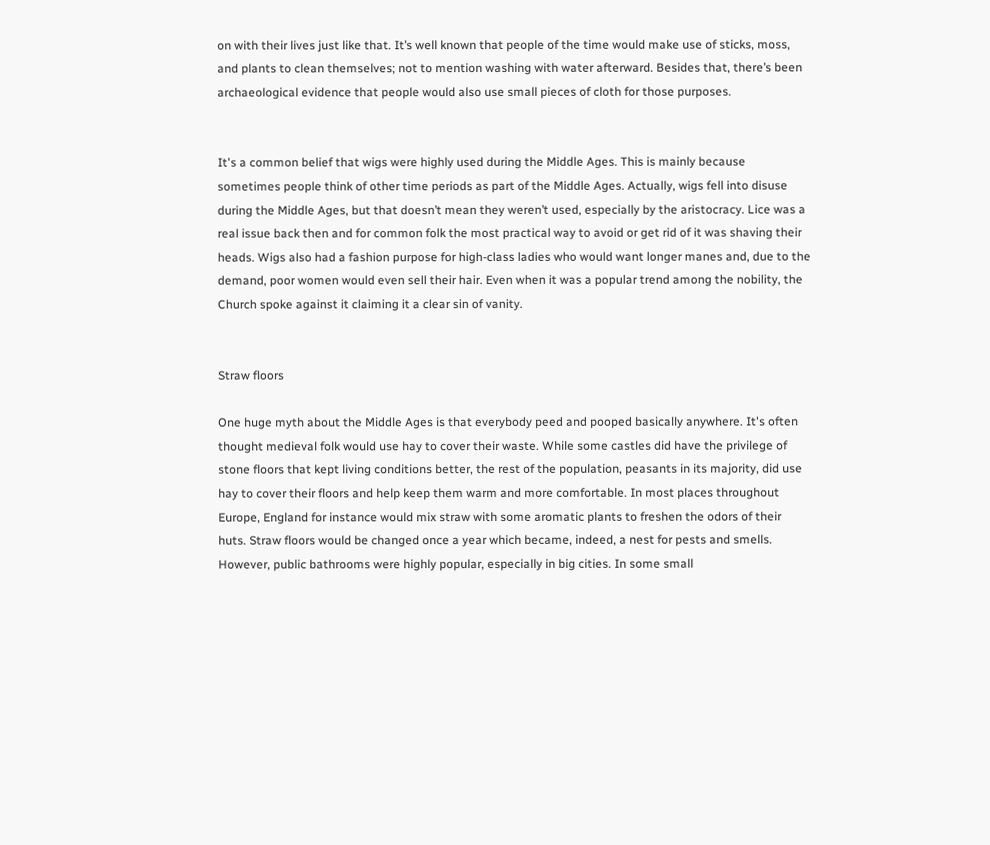on with their lives just like that. It’s well known that people of the time would make use of sticks, moss, and plants to clean themselves; not to mention washing with water afterward. Besides that, there’s been archaeological evidence that people would also use small pieces of cloth for those purposes.


It's a common belief that wigs were highly used during the Middle Ages. This is mainly because sometimes people think of other time periods as part of the Middle Ages. Actually, wigs fell into disuse during the Middle Ages, but that doesn’t mean they weren’t used, especially by the aristocracy. Lice was a real issue back then and for common folk the most practical way to avoid or get rid of it was shaving their heads. Wigs also had a fashion purpose for high-class ladies who would want longer manes and, due to the demand, poor women would even sell their hair. Even when it was a popular trend among the nobility, the Church spoke against it claiming it a clear sin of vanity.


Straw floors

One huge myth about the Middle Ages is that everybody peed and pooped basically anywhere. It's often thought medieval folk would use hay to cover their waste. While some castles did have the privilege of stone floors that kept living conditions better, the rest of the population, peasants in its majority, did use hay to cover their floors and help keep them warm and more comfortable. In most places throughout Europe, England for instance would mix straw with some aromatic plants to freshen the odors of their huts. Straw floors would be changed once a year which became, indeed, a nest for pests and smells. However, public bathrooms were highly popular, especially in big cities. In some small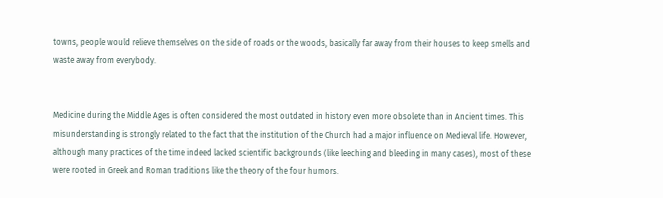towns, people would relieve themselves on the side of roads or the woods, basically far away from their houses to keep smells and waste away from everybody.


Medicine during the Middle Ages is often considered the most outdated in history even more obsolete than in Ancient times. This misunderstanding is strongly related to the fact that the institution of the Church had a major influence on Medieval life. However, although many practices of the time indeed lacked scientific backgrounds (like leeching and bleeding in many cases), most of these were rooted in Greek and Roman traditions like the theory of the four humors.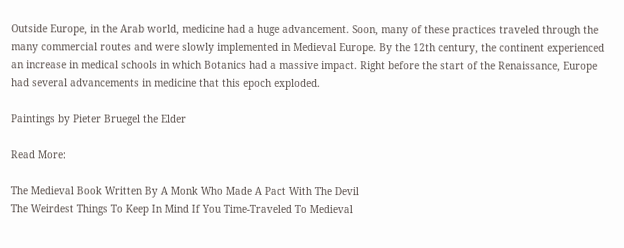Outside Europe, in the Arab world, medicine had a huge advancement. Soon, many of these practices traveled through the many commercial routes and were slowly implemented in Medieval Europe. By the 12th century, the continent experienced an increase in medical schools in which Botanics had a massive impact. Right before the start of the Renaissance, Europe had several advancements in medicine that this epoch exploded.

Paintings by Pieter Bruegel the Elder

Read More:

The Medieval Book Written By A Monk Who Made A Pact With The Devil
The Weirdest Things To Keep In Mind If You Time-Traveled To Medieval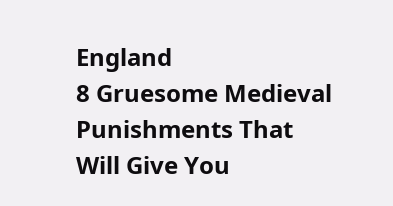England
8 Gruesome Medieval Punishments That Will Give You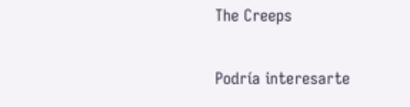The Creeps

Podría interesarte